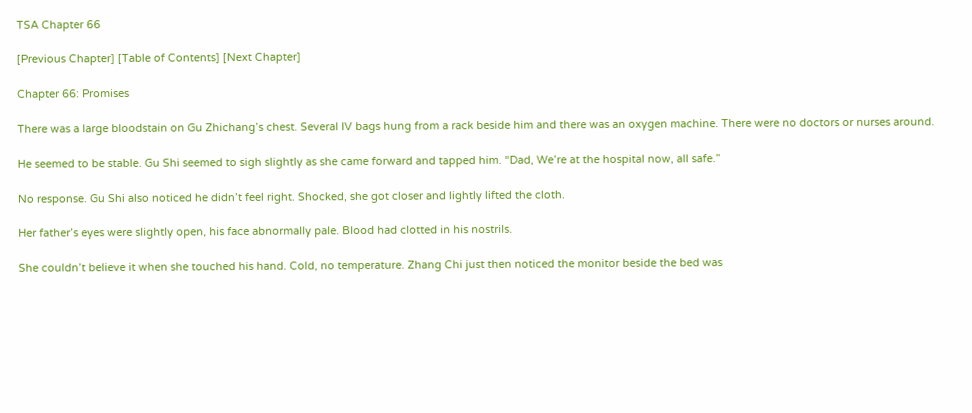TSA Chapter 66

[Previous Chapter] [Table of Contents] [Next Chapter]

Chapter 66: Promises

There was a large bloodstain on Gu Zhichang’s chest. Several IV bags hung from a rack beside him and there was an oxygen machine. There were no doctors or nurses around.

He seemed to be stable. Gu Shi seemed to sigh slightly as she came forward and tapped him. “Dad, We’re at the hospital now, all safe.”

No response. Gu Shi also noticed he didn’t feel right. Shocked, she got closer and lightly lifted the cloth.

Her father’s eyes were slightly open, his face abnormally pale. Blood had clotted in his nostrils.

She couldn’t believe it when she touched his hand. Cold, no temperature. Zhang Chi just then noticed the monitor beside the bed was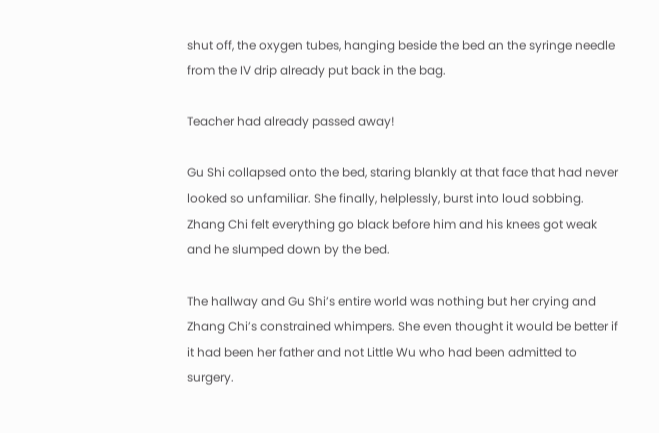shut off, the oxygen tubes, hanging beside the bed an the syringe needle from the IV drip already put back in the bag.

Teacher had already passed away!

Gu Shi collapsed onto the bed, staring blankly at that face that had never looked so unfamiliar. She finally, helplessly, burst into loud sobbing. Zhang Chi felt everything go black before him and his knees got weak and he slumped down by the bed.

The hallway and Gu Shi’s entire world was nothing but her crying and Zhang Chi’s constrained whimpers. She even thought it would be better if it had been her father and not Little Wu who had been admitted to surgery.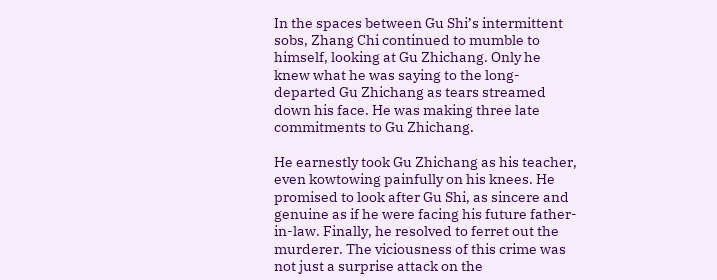In the spaces between Gu Shi’s intermittent sobs, Zhang Chi continued to mumble to himself, looking at Gu Zhichang. Only he knew what he was saying to the long-departed Gu Zhichang as tears streamed down his face. He was making three late commitments to Gu Zhichang.

He earnestly took Gu Zhichang as his teacher, even kowtowing painfully on his knees. He promised to look after Gu Shi, as sincere and genuine as if he were facing his future father-in-law. Finally, he resolved to ferret out the murderer. The viciousness of this crime was not just a surprise attack on the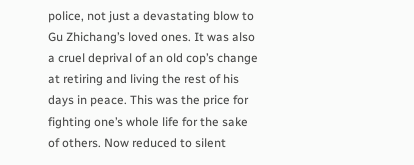police, not just a devastating blow to Gu Zhichang’s loved ones. It was also a cruel deprival of an old cop’s change at retiring and living the rest of his days in peace. This was the price for fighting one’s whole life for the sake of others. Now reduced to silent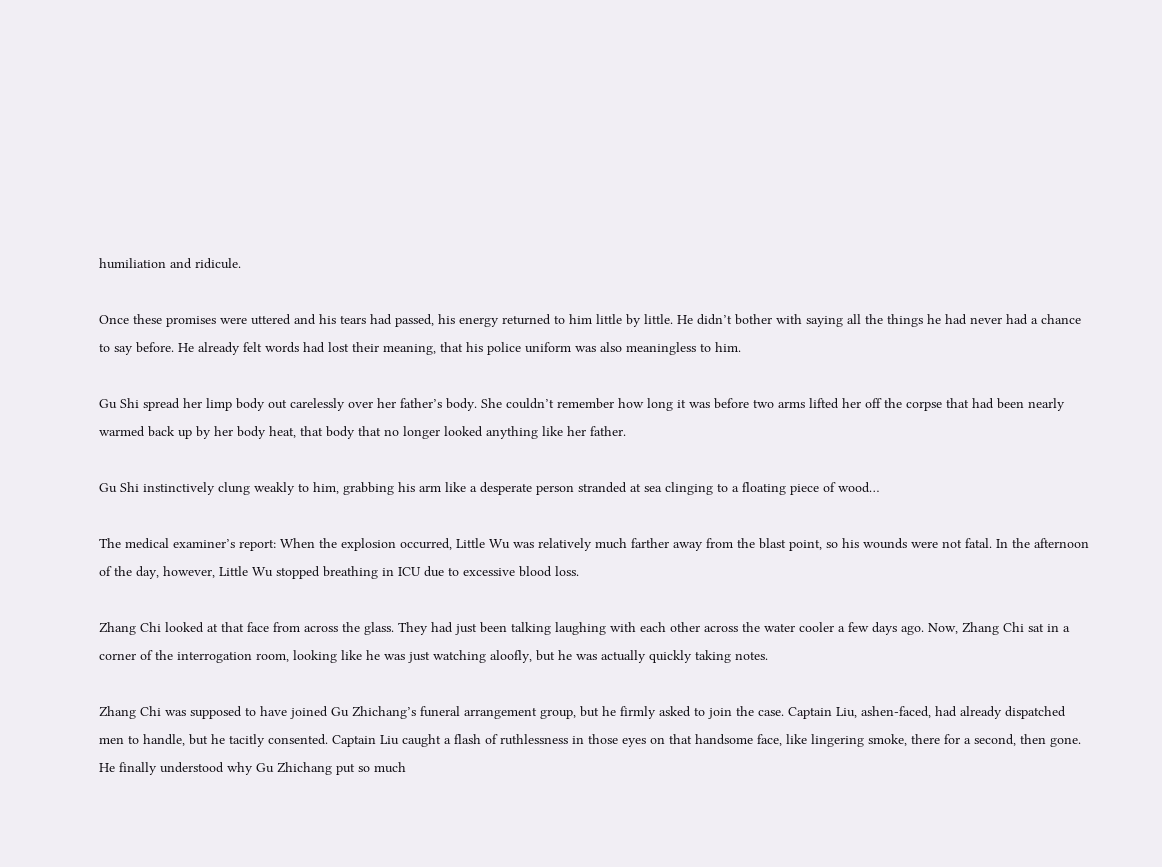humiliation and ridicule.

Once these promises were uttered and his tears had passed, his energy returned to him little by little. He didn’t bother with saying all the things he had never had a chance to say before. He already felt words had lost their meaning, that his police uniform was also meaningless to him.

Gu Shi spread her limp body out carelessly over her father’s body. She couldn’t remember how long it was before two arms lifted her off the corpse that had been nearly warmed back up by her body heat, that body that no longer looked anything like her father.

Gu Shi instinctively clung weakly to him, grabbing his arm like a desperate person stranded at sea clinging to a floating piece of wood…

The medical examiner’s report: When the explosion occurred, Little Wu was relatively much farther away from the blast point, so his wounds were not fatal. In the afternoon of the day, however, Little Wu stopped breathing in ICU due to excessive blood loss.

Zhang Chi looked at that face from across the glass. They had just been talking laughing with each other across the water cooler a few days ago. Now, Zhang Chi sat in a corner of the interrogation room, looking like he was just watching aloofly, but he was actually quickly taking notes.

Zhang Chi was supposed to have joined Gu Zhichang’s funeral arrangement group, but he firmly asked to join the case. Captain Liu, ashen-faced, had already dispatched men to handle, but he tacitly consented. Captain Liu caught a flash of ruthlessness in those eyes on that handsome face, like lingering smoke, there for a second, then gone. He finally understood why Gu Zhichang put so much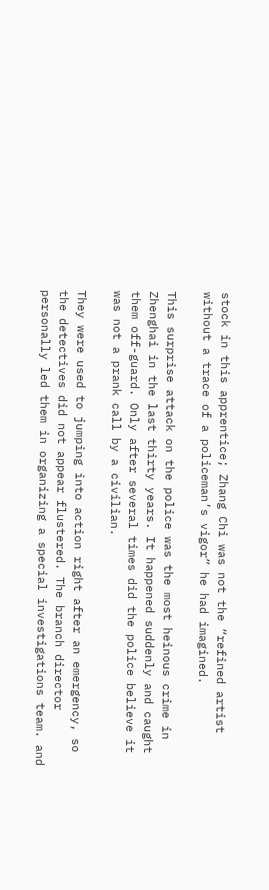stock in this apprentice; Zhang Chi was not the “refined artist without a trace of a policeman’s vigor” he had imagined.

This surprise attack on the police was the most heinous crime in Zhenghai in the last thirty years. It happened suddenly and caught them off-guard. Only after several times did the police believe it was not a prank call by a civilian.

They were used to jumping into action right after an emergency, so the detectives did not appear flustered. The branch director personally led them in organizing a special investigations team. and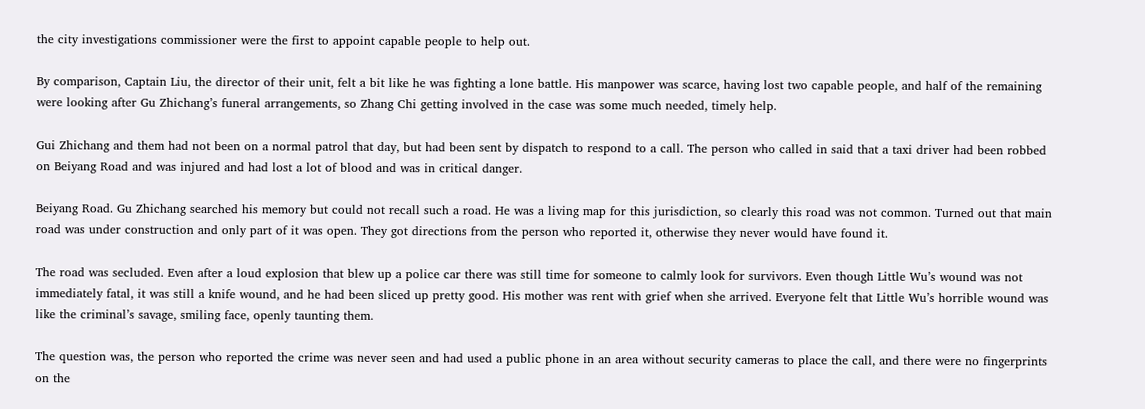the city investigations commissioner were the first to appoint capable people to help out.

By comparison, Captain Liu, the director of their unit, felt a bit like he was fighting a lone battle. His manpower was scarce, having lost two capable people, and half of the remaining were looking after Gu Zhichang’s funeral arrangements, so Zhang Chi getting involved in the case was some much needed, timely help.

Gui Zhichang and them had not been on a normal patrol that day, but had been sent by dispatch to respond to a call. The person who called in said that a taxi driver had been robbed on Beiyang Road and was injured and had lost a lot of blood and was in critical danger.

Beiyang Road. Gu Zhichang searched his memory but could not recall such a road. He was a living map for this jurisdiction, so clearly this road was not common. Turned out that main road was under construction and only part of it was open. They got directions from the person who reported it, otherwise they never would have found it.

The road was secluded. Even after a loud explosion that blew up a police car there was still time for someone to calmly look for survivors. Even though Little Wu’s wound was not immediately fatal, it was still a knife wound, and he had been sliced up pretty good. His mother was rent with grief when she arrived. Everyone felt that Little Wu’s horrible wound was like the criminal’s savage, smiling face, openly taunting them.

The question was, the person who reported the crime was never seen and had used a public phone in an area without security cameras to place the call, and there were no fingerprints on the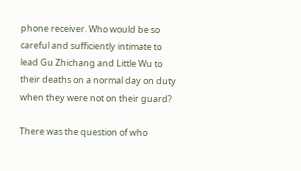phone receiver. Who would be so careful and sufficiently intimate to lead Gu Zhichang and Little Wu to their deaths on a normal day on duty when they were not on their guard?

There was the question of who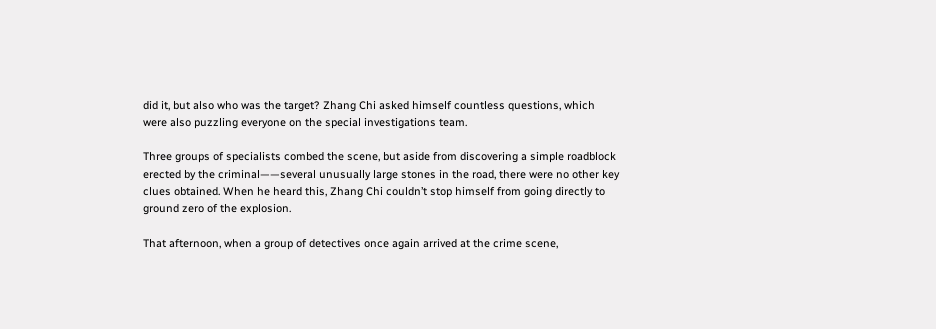did it, but also who was the target? Zhang Chi asked himself countless questions, which were also puzzling everyone on the special investigations team.

Three groups of specialists combed the scene, but aside from discovering a simple roadblock erected by the criminal——several unusually large stones in the road, there were no other key clues obtained. When he heard this, Zhang Chi couldn’t stop himself from going directly to ground zero of the explosion.

That afternoon, when a group of detectives once again arrived at the crime scene,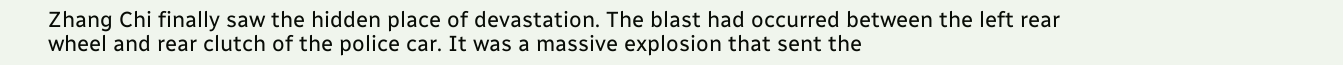Zhang Chi finally saw the hidden place of devastation. The blast had occurred between the left rear wheel and rear clutch of the police car. It was a massive explosion that sent the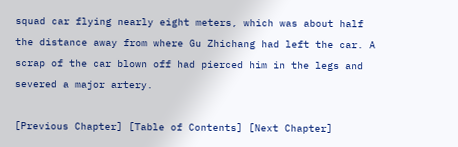squad car flying nearly eight meters, which was about half the distance away from where Gu Zhichang had left the car. A scrap of the car blown off had pierced him in the legs and severed a major artery.

[Previous Chapter] [Table of Contents] [Next Chapter]